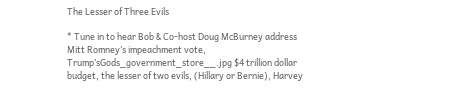The Lesser of Three Evils

* Tune in to hear Bob & Co-host Doug McBurney address Mitt Romney’s impeachment vote, Trump’sGods_government_store__.jpg $4 trillion dollar budget, the lesser of two evils, (Hillary or Bernie), Harvey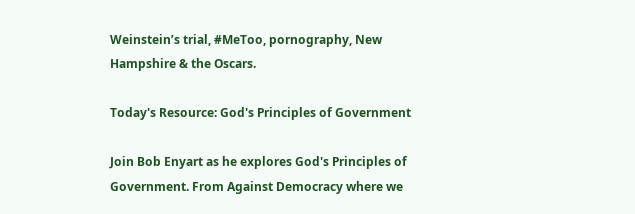Weinstein’s trial, #MeToo, pornography, New Hampshire & the Oscars.

Today's Resource: God's Principles of Government

Join Bob Enyart as he explores God's Principles of Government. From Against Democracy where we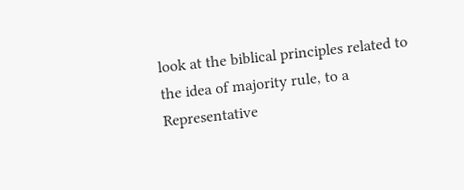look at the biblical principles related to the idea of majority rule, to a Representative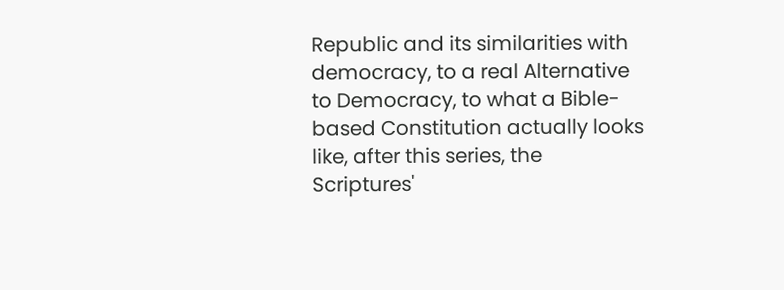Republic and its similarities with democracy, to a real Alternative to Democracy, to what a Bible-based Constitution actually looks like, after this series, the Scriptures'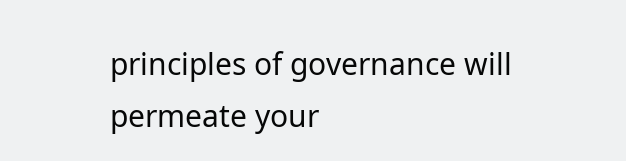principles of governance will permeate your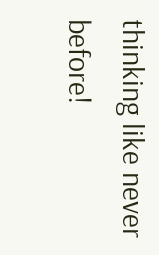thinking like never before!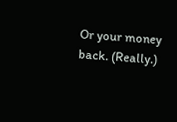Or your money back. (Really.)